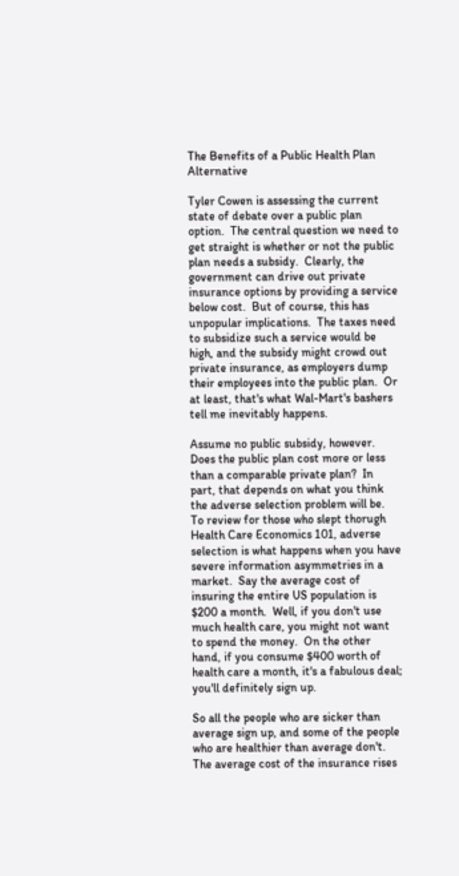The Benefits of a Public Health Plan Alternative

Tyler Cowen is assessing the current state of debate over a public plan option.  The central question we need to get straight is whether or not the public plan needs a subsidy.  Clearly, the government can drive out private insurance options by providing a service below cost.  But of course, this has unpopular implications.  The taxes need to subsidize such a service would be high, and the subsidy might crowd out private insurance, as employers dump their employees into the public plan.  Or at least, that's what Wal-Mart's bashers tell me inevitably happens.

Assume no public subsidy, however.  Does the public plan cost more or less than a comparable private plan?  In part, that depends on what you think the adverse selection problem will be.  To review for those who slept thorugh Health Care Economics 101, adverse selection is what happens when you have severe information asymmetries in a market.  Say the average cost of insuring the entire US population is $200 a month.  Well, if you don't use much health care, you might not want to spend the money.  On the other hand, if you consume $400 worth of health care a month, it's a fabulous deal; you'll definitely sign up.

So all the people who are sicker than average sign up, and some of the people who are healthier than average don't.  The average cost of the insurance rises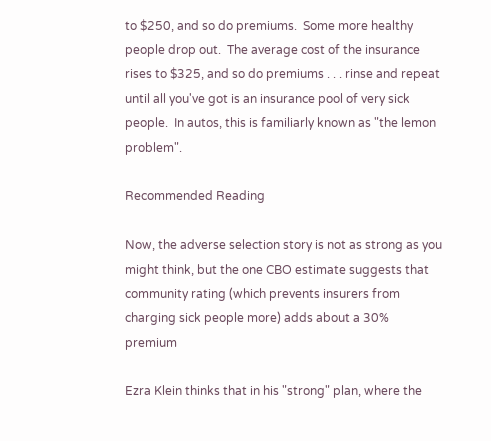to $250, and so do premiums.  Some more healthy people drop out.  The average cost of the insurance rises to $325, and so do premiums . . . rinse and repeat until all you've got is an insurance pool of very sick people.  In autos, this is familiarly known as "the lemon problem".

Recommended Reading

Now, the adverse selection story is not as strong as you might think, but the one CBO estimate suggests that community rating (which prevents insurers from charging sick people more) adds about a 30% premium

Ezra Klein thinks that in his "strong" plan, where the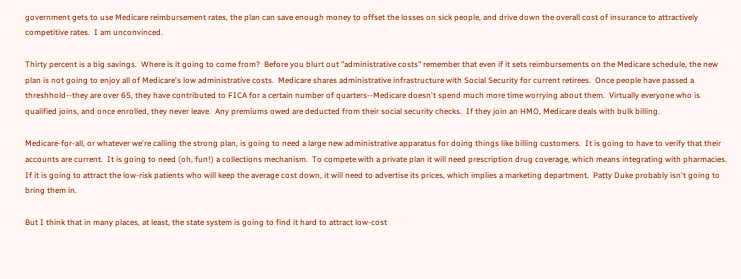government gets to use Medicare reimbursement rates, the plan can save enough money to offset the losses on sick people, and drive down the overall cost of insurance to attractively competitive rates.  I am unconvinced.

Thirty percent is a big savings.  Where is it going to come from?  Before you blurt out "administrative costs" remember that even if it sets reimbursements on the Medicare schedule, the new plan is not going to enjoy all of Medicare's low administrative costs.  Medicare shares administrative infrastructure with Social Security for current retirees.  Once people have passed a threshhold--they are over 65, they have contributed to FICA for a certain number of quarters--Medicare doesn't spend much more time worrying about them.  Virtually everyone who is qualified joins, and once enrolled, they never leave.  Any premiums owed are deducted from their social security checks.  If they join an HMO, Medicare deals with bulk billing.

Medicare-for-all, or whatever we're calling the strong plan, is going to need a large new administrative apparatus for doing things like billing customers.  It is going to have to verify that their accounts are current.  It is going to need (oh, fun!) a collections mechanism.  To compete with a private plan it will need prescription drug coverage, which means integrating with pharmacies. If it is going to attract the low-risk patients who will keep the average cost down, it will need to advertise its prices, which implies a marketing department.  Patty Duke probably isn't going to bring them in.

But I think that in many places, at least, the state system is going to find it hard to attract low-cost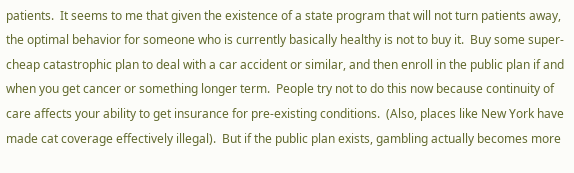patients.  It seems to me that given the existence of a state program that will not turn patients away, the optimal behavior for someone who is currently basically healthy is not to buy it.  Buy some super-cheap catastrophic plan to deal with a car accident or similar, and then enroll in the public plan if and when you get cancer or something longer term.  People try not to do this now because continuity of care affects your ability to get insurance for pre-existing conditions.  (Also, places like New York have made cat coverage effectively illegal).  But if the public plan exists, gambling actually becomes more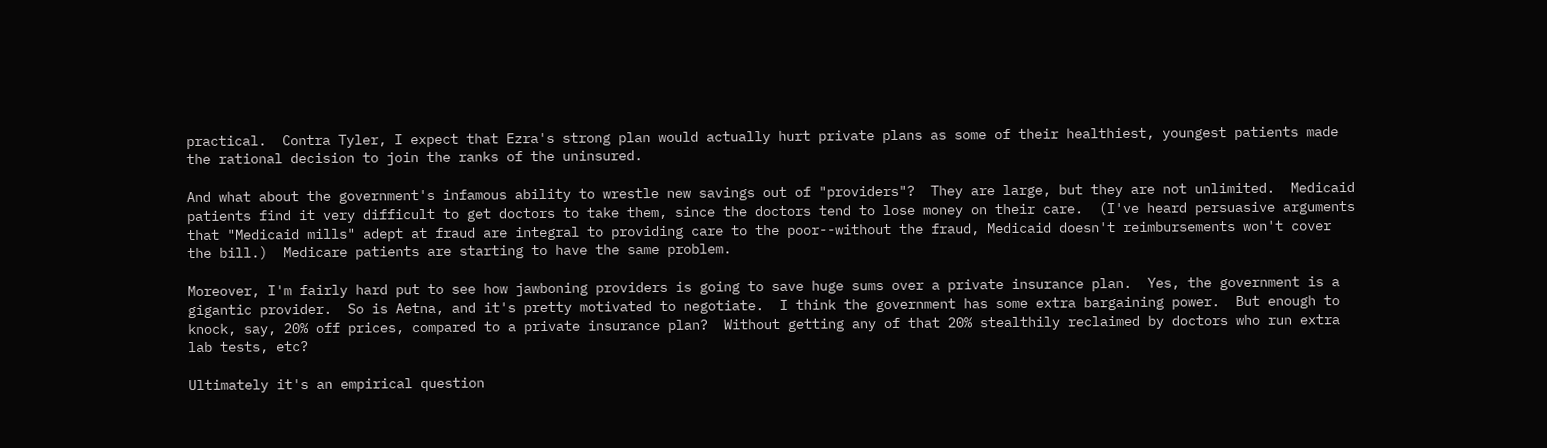practical.  Contra Tyler, I expect that Ezra's strong plan would actually hurt private plans as some of their healthiest, youngest patients made the rational decision to join the ranks of the uninsured.

And what about the government's infamous ability to wrestle new savings out of "providers"?  They are large, but they are not unlimited.  Medicaid patients find it very difficult to get doctors to take them, since the doctors tend to lose money on their care.  (I've heard persuasive arguments that "Medicaid mills" adept at fraud are integral to providing care to the poor--without the fraud, Medicaid doesn't reimbursements won't cover the bill.)  Medicare patients are starting to have the same problem.

Moreover, I'm fairly hard put to see how jawboning providers is going to save huge sums over a private insurance plan.  Yes, the government is a gigantic provider.  So is Aetna, and it's pretty motivated to negotiate.  I think the government has some extra bargaining power.  But enough to knock, say, 20% off prices, compared to a private insurance plan?  Without getting any of that 20% stealthily reclaimed by doctors who run extra lab tests, etc?

Ultimately it's an empirical question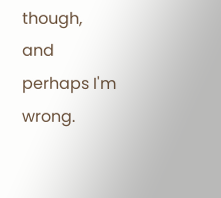though, and perhaps I'm wrong.